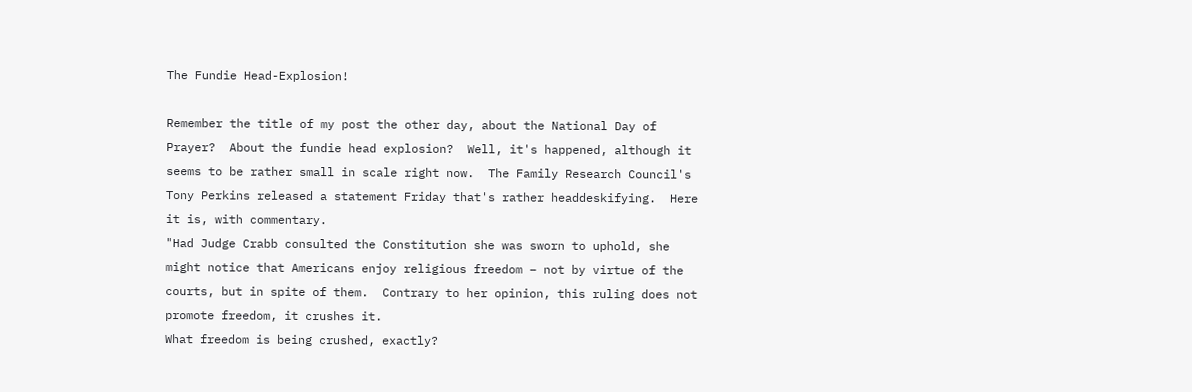The Fundie Head-Explosion!

Remember the title of my post the other day, about the National Day of Prayer?  About the fundie head explosion?  Well, it's happened, although it seems to be rather small in scale right now.  The Family Research Council's Tony Perkins released a statement Friday that's rather headdeskifying.  Here it is, with commentary.
"Had Judge Crabb consulted the Constitution she was sworn to uphold, she might notice that Americans enjoy religious freedom – not by virtue of the courts, but in spite of them.  Contrary to her opinion, this ruling does not promote freedom, it crushes it.
What freedom is being crushed, exactly?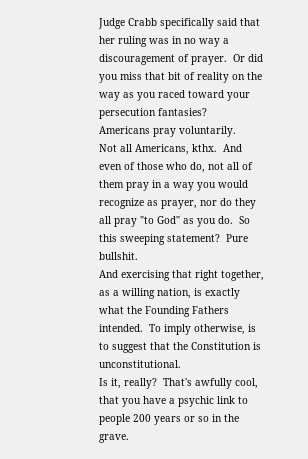Judge Crabb specifically said that her ruling was in no way a discouragement of prayer.  Or did you miss that bit of reality on the way as you raced toward your persecution fantasies?
Americans pray voluntarily.
Not all Americans, kthx.  And even of those who do, not all of them pray in a way you would recognize as prayer, nor do they all pray "to God" as you do.  So this sweeping statement?  Pure bullshit.
And exercising that right together, as a willing nation, is exactly what the Founding Fathers intended.  To imply otherwise, is to suggest that the Constitution is unconstitutional.
Is it, really?  That's awfully cool, that you have a psychic link to people 200 years or so in the grave.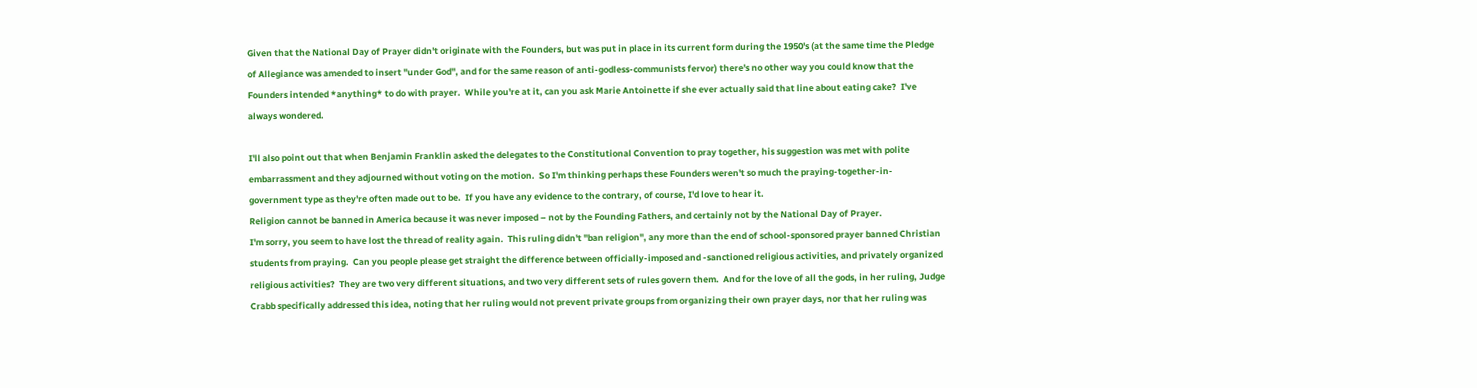Given that the National Day of Prayer didn't originate with the Founders, but was put in place in its current form during the 1950's (at the same time the Pledge of Allegiance was amended to insert "under God", and for the same reason of anti-godless-communists fervor) there's no other way you could know that the Founders intended *anything* to do with prayer.  While you're at it, can you ask Marie Antoinette if she ever actually said that line about eating cake?  I've always wondered.

I'll also point out that when Benjamin Franklin asked the delegates to the Constitutional Convention to pray together, his suggestion was met with polite embarrassment and they adjourned without voting on the motion.  So I'm thinking perhaps these Founders weren't so much the praying-together-in-government type as they're often made out to be.  If you have any evidence to the contrary, of course, I'd love to hear it.
Religion cannot be banned in America because it was never imposed – not by the Founding Fathers, and certainly not by the National Day of Prayer.
I'm sorry, you seem to have lost the thread of reality again.  This ruling didn't "ban religion", any more than the end of school-sponsored prayer banned Christian students from praying.  Can you people please get straight the difference between officially-imposed and -sanctioned religious activities, and privately organized religious activities?  They are two very different situations, and two very different sets of rules govern them.  And for the love of all the gods, in her ruling, Judge Crabb specifically addressed this idea, noting that her ruling would not prevent private groups from organizing their own prayer days, nor that her ruling was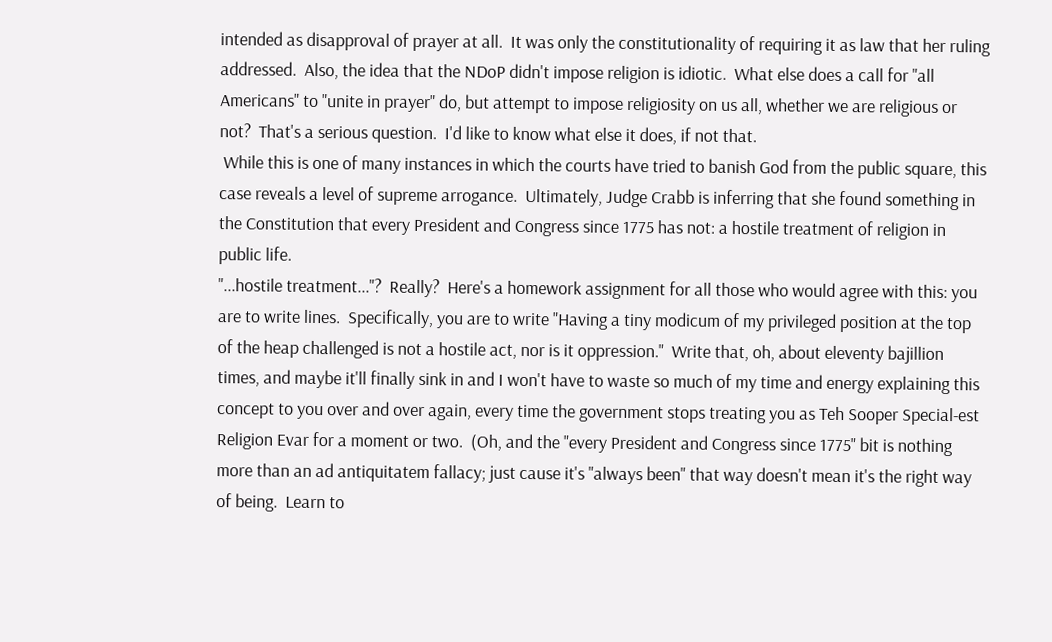intended as disapproval of prayer at all.  It was only the constitutionality of requiring it as law that her ruling addressed.  Also, the idea that the NDoP didn't impose religion is idiotic.  What else does a call for "all Americans" to "unite in prayer" do, but attempt to impose religiosity on us all, whether we are religious or not?  That's a serious question.  I'd like to know what else it does, if not that.
 While this is one of many instances in which the courts have tried to banish God from the public square, this case reveals a level of supreme arrogance.  Ultimately, Judge Crabb is inferring that she found something in the Constitution that every President and Congress since 1775 has not: a hostile treatment of religion in public life.
"...hostile treatment..."?  Really?  Here's a homework assignment for all those who would agree with this: you are to write lines.  Specifically, you are to write "Having a tiny modicum of my privileged position at the top of the heap challenged is not a hostile act, nor is it oppression."  Write that, oh, about eleventy bajillion times, and maybe it'll finally sink in and I won't have to waste so much of my time and energy explaining this concept to you over and over again, every time the government stops treating you as Teh Sooper Special-est Religion Evar for a moment or two.  (Oh, and the "every President and Congress since 1775" bit is nothing more than an ad antiquitatem fallacy; just cause it's "always been" that way doesn't mean it's the right way of being.  Learn to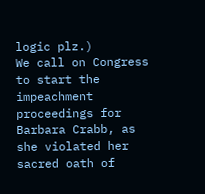logic plz.)
We call on Congress to start the impeachment proceedings for Barbara Crabb, as she violated her sacred oath of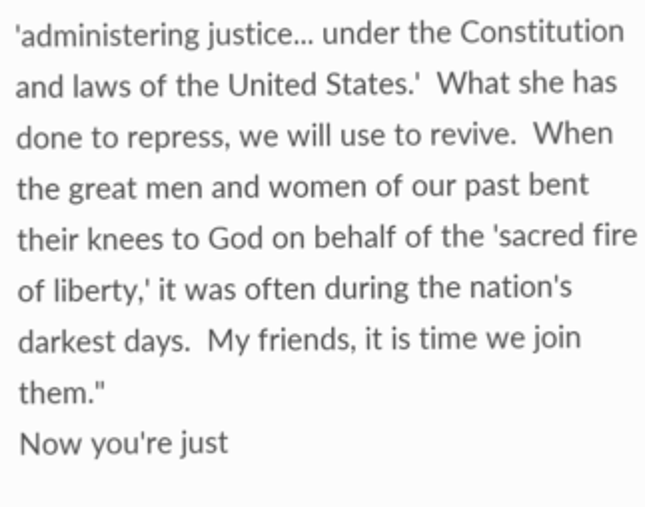'administering justice... under the Constitution and laws of the United States.'  What she has done to repress, we will use to revive.  When the great men and women of our past bent their knees to God on behalf of the 'sacred fire of liberty,' it was often during the nation's darkest days.  My friends, it is time we join them."
Now you're just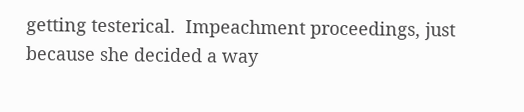getting testerical.  Impeachment proceedings, just because she decided a way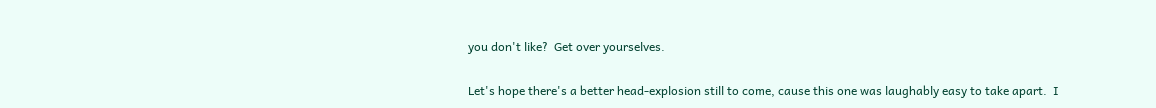you don't like?  Get over yourselves.

Let's hope there's a better head-explosion still to come, cause this one was laughably easy to take apart.  I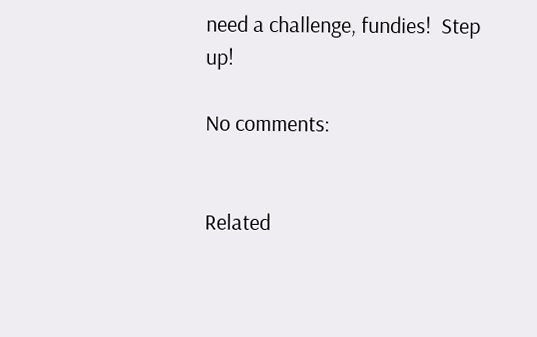need a challenge, fundies!  Step up!

No comments:


Related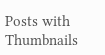Posts with Thumbnails